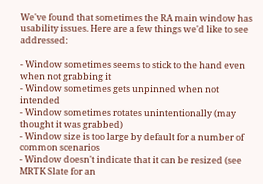We've found that sometimes the RA main window has usability issues. Here are a few things we'd like to see addressed:

- Window sometimes seems to stick to the hand even when not grabbing it
- Window sometimes gets unpinned when not intended
- Window sometimes rotates unintentionally (may thought it was grabbed)
- Window size is too large by default for a number of common scenarios
- Window doesn't indicate that it can be resized (see MRTK Slate for an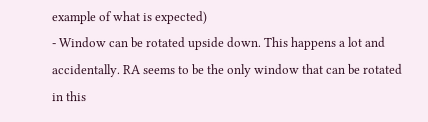example of what is expected)
- Window can be rotated upside down. This happens a lot and accidentally. RA seems to be the only window that can be rotated in this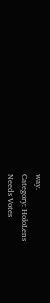way.
Category: HoloLens
Needs Votes